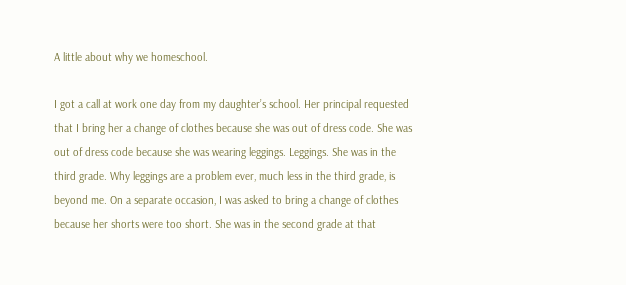A little about why we homeschool.

I got a call at work one day from my daughter’s school. Her principal requested that I bring her a change of clothes because she was out of dress code. She was out of dress code because she was wearing leggings. Leggings. She was in the third grade. Why leggings are a problem ever, much less in the third grade, is beyond me. On a separate occasion, I was asked to bring a change of clothes because her shorts were too short. She was in the second grade at that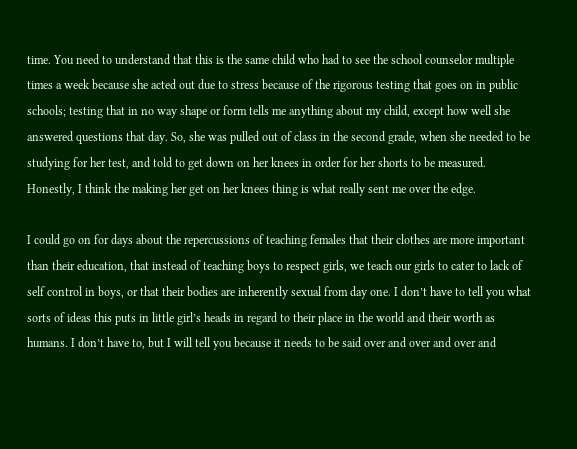time. You need to understand that this is the same child who had to see the school counselor multiple times a week because she acted out due to stress because of the rigorous testing that goes on in public schools; testing that in no way shape or form tells me anything about my child, except how well she answered questions that day. So, she was pulled out of class in the second grade, when she needed to be studying for her test, and told to get down on her knees in order for her shorts to be measured. Honestly, I think the making her get on her knees thing is what really sent me over the edge.

I could go on for days about the repercussions of teaching females that their clothes are more important than their education, that instead of teaching boys to respect girls, we teach our girls to cater to lack of self control in boys, or that their bodies are inherently sexual from day one. I don’t have to tell you what sorts of ideas this puts in little girl’s heads in regard to their place in the world and their worth as humans. I don’t have to, but I will tell you because it needs to be said over and over and over and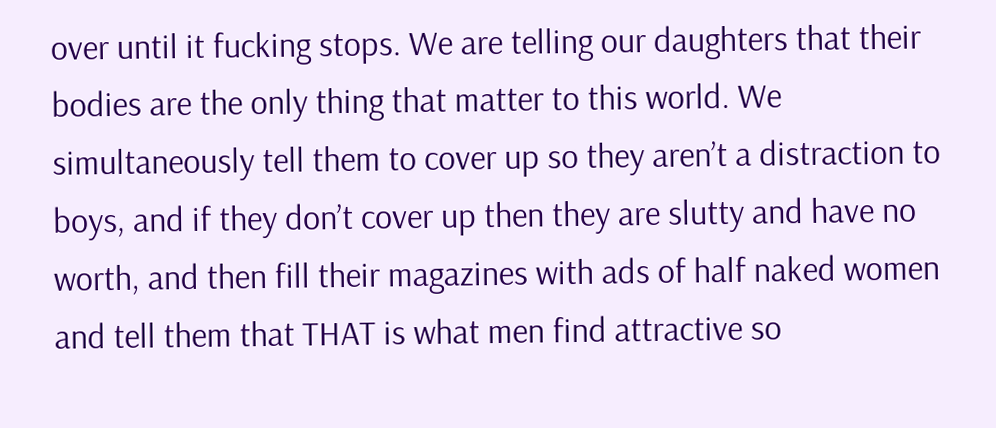over until it fucking stops. We are telling our daughters that their bodies are the only thing that matter to this world. We simultaneously tell them to cover up so they aren’t a distraction to boys, and if they don’t cover up then they are slutty and have no worth, and then fill their magazines with ads of half naked women and tell them that THAT is what men find attractive so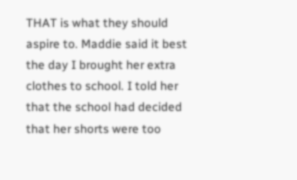THAT is what they should aspire to. Maddie said it best the day I brought her extra clothes to school. I told her that the school had decided that her shorts were too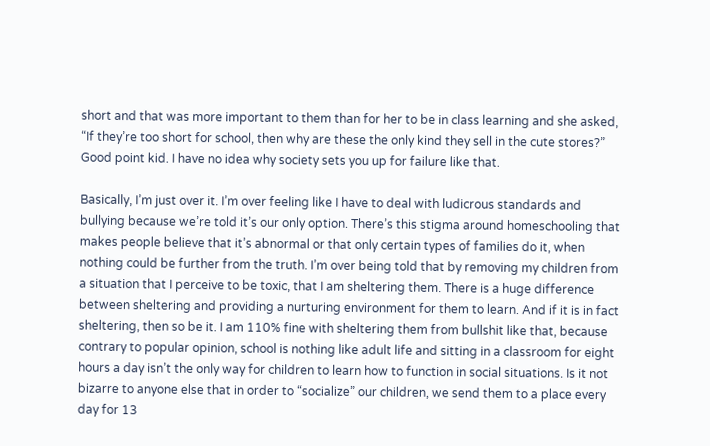short and that was more important to them than for her to be in class learning and she asked, “If they’re too short for school, then why are these the only kind they sell in the cute stores?” Good point kid. I have no idea why society sets you up for failure like that.

Basically, I’m just over it. I’m over feeling like I have to deal with ludicrous standards and bullying because we’re told it’s our only option. There’s this stigma around homeschooling that makes people believe that it’s abnormal or that only certain types of families do it, when nothing could be further from the truth. I’m over being told that by removing my children from a situation that I perceive to be toxic, that I am sheltering them. There is a huge difference between sheltering and providing a nurturing environment for them to learn. And if it is in fact sheltering, then so be it. I am 110% fine with sheltering them from bullshit like that, because contrary to popular opinion, school is nothing like adult life and sitting in a classroom for eight hours a day isn’t the only way for children to learn how to function in social situations. Is it not bizarre to anyone else that in order to “socialize” our children, we send them to a place every day for 13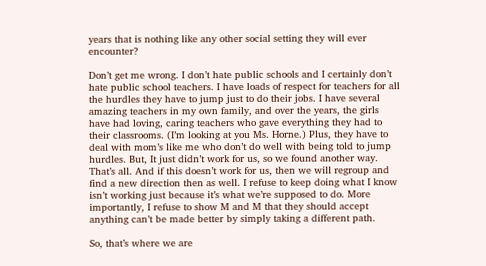years that is nothing like any other social setting they will ever encounter?

Don’t get me wrong. I don’t hate public schools and I certainly don’t hate public school teachers. I have loads of respect for teachers for all the hurdles they have to jump just to do their jobs. I have several amazing teachers in my own family, and over the years, the girls have had loving, caring teachers who gave everything they had to their classrooms. (I’m looking at you Ms. Horne.) Plus, they have to deal with mom’s like me who don’t do well with being told to jump hurdles. But, It just didn’t work for us, so we found another way. That’s all. And if this doesn’t work for us, then we will regroup and find a new direction then as well. I refuse to keep doing what I know isn’t working just because it’s what we’re supposed to do. More importantly, I refuse to show M and M that they should accept anything can’t be made better by simply taking a different path.

So, that’s where we are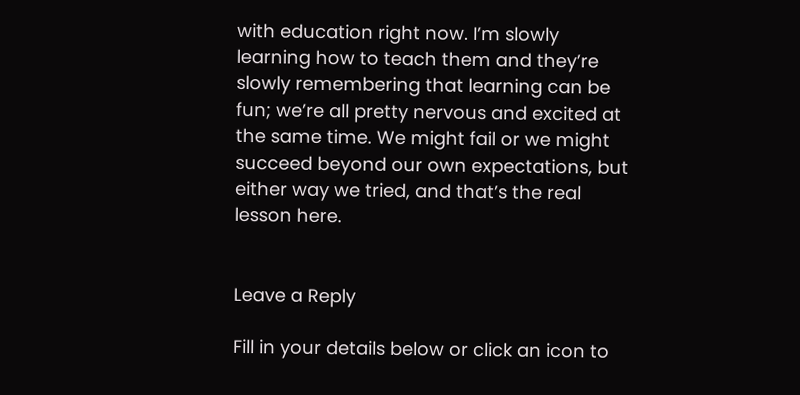with education right now. I’m slowly learning how to teach them and they’re slowly remembering that learning can be fun; we’re all pretty nervous and excited at the same time. We might fail or we might succeed beyond our own expectations, but either way we tried, and that’s the real lesson here.


Leave a Reply

Fill in your details below or click an icon to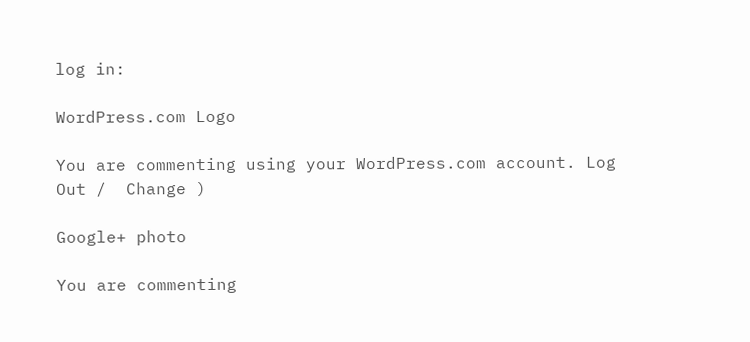log in:

WordPress.com Logo

You are commenting using your WordPress.com account. Log Out /  Change )

Google+ photo

You are commenting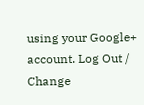using your Google+ account. Log Out /  Change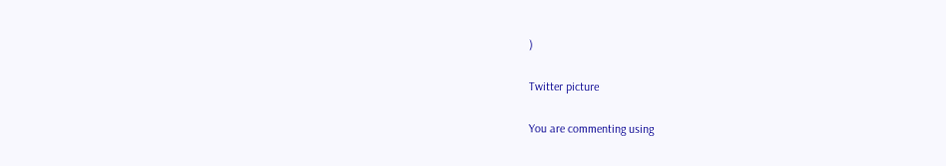)

Twitter picture

You are commenting using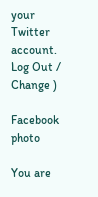your Twitter account. Log Out /  Change )

Facebook photo

You are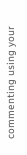commenting using your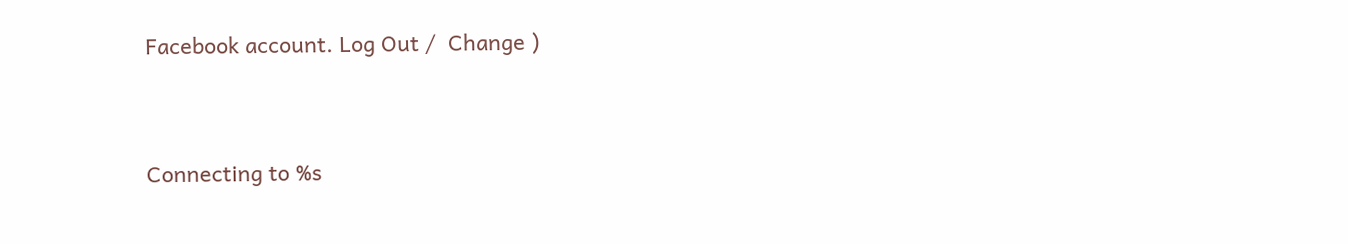Facebook account. Log Out /  Change )


Connecting to %s